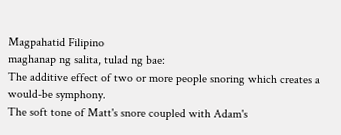Magpahatid Filipino
maghanap ng salita, tulad ng bae:
The additive effect of two or more people snoring which creates a would-be symphony.
The soft tone of Matt's snore coupled with Adam's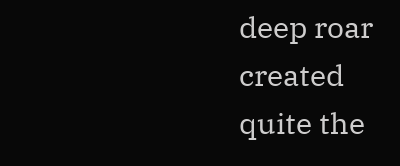deep roar created quite the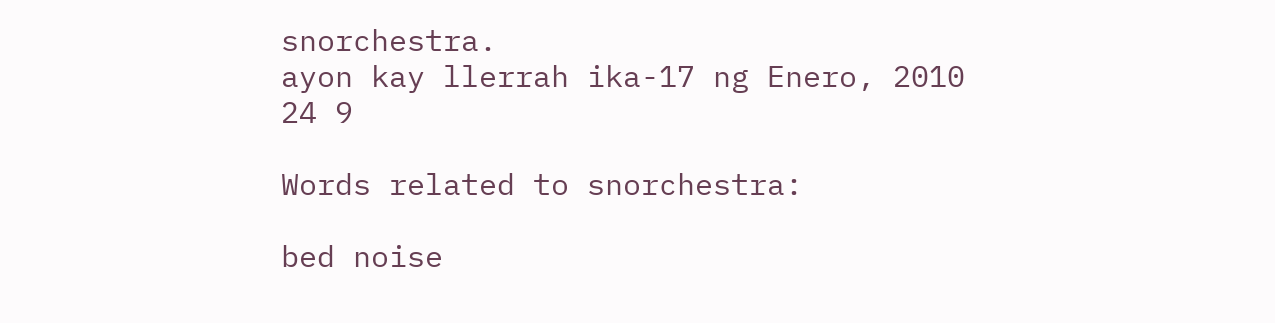snorchestra.
ayon kay llerrah ika-17 ng Enero, 2010
24 9

Words related to snorchestra:

bed noise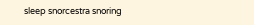sleep snorcestra snoring